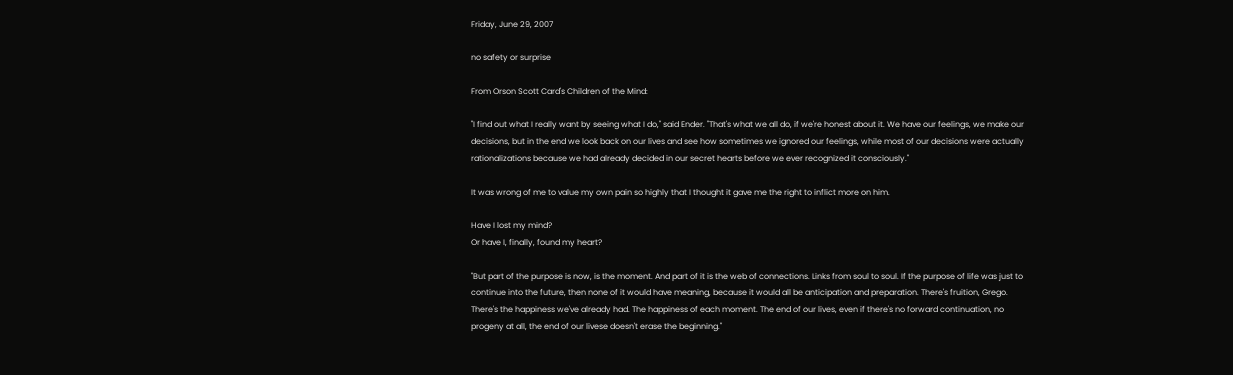Friday, June 29, 2007

no safety or surprise

From Orson Scott Card's Children of the Mind:

"I find out what I really want by seeing what I do," said Ender. "That's what we all do, if we're honest about it. We have our feelings, we make our decisions, but in the end we look back on our lives and see how sometimes we ignored our feelings, while most of our decisions were actually rationalizations because we had already decided in our secret hearts before we ever recognized it consciously."

It was wrong of me to value my own pain so highly that I thought it gave me the right to inflict more on him.

Have I lost my mind?
Or have I, finally, found my heart?

"But part of the purpose is now, is the moment. And part of it is the web of connections. Links from soul to soul. If the purpose of life was just to continue into the future, then none of it would have meaning, because it would all be anticipation and preparation. There's fruition, Grego. There's the happiness we've already had. The happiness of each moment. The end of our lives, even if there's no forward continuation, no progeny at all, the end of our livese doesn't erase the beginning."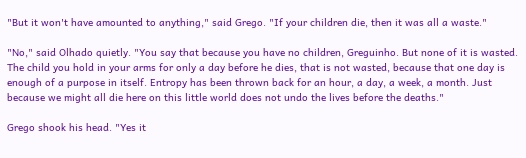"But it won't have amounted to anything," said Grego. "If your children die, then it was all a waste."

"No," said Olhado quietly. "You say that because you have no children, Greguinho. But none of it is wasted. The child you hold in your arms for only a day before he dies, that is not wasted, because that one day is enough of a purpose in itself. Entropy has been thrown back for an hour, a day, a week, a month. Just because we might all die here on this little world does not undo the lives before the deaths."

Grego shook his head. "Yes it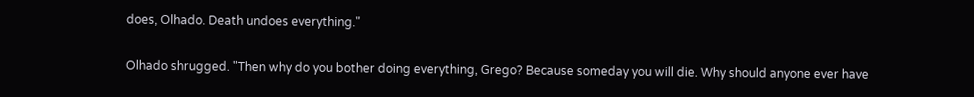does, Olhado. Death undoes everything."

Olhado shrugged. "Then why do you bother doing everything, Grego? Because someday you will die. Why should anyone ever have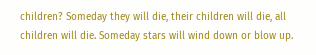children? Someday they will die, their children will die, all children will die. Someday stars will wind down or blow up.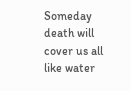Someday death will cover us all like water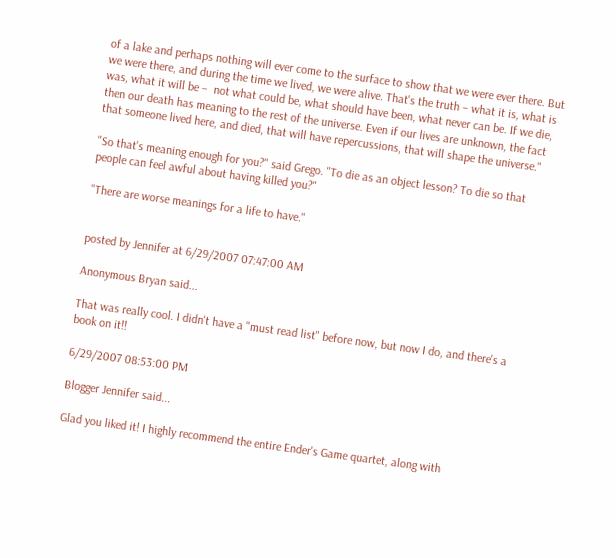of a lake and perhaps nothing will ever come to the surface to show that we were ever there. But we were there, and during the time we lived, we were alive. That's the truth – what it is, what is was, what it will be –  not what could be, what should have been, what never can be. If we die, then our death has meaning to the rest of the universe. Even if our lives are unknown, the fact that someone lived here, and died, that will have repercussions, that will shape the universe."

"So that's meaning enough for you?" said Grego. "To die as an object lesson? To die so that people can feel awful about having killed you?"

"There are worse meanings for a life to have."


posted by Jennifer at 6/29/2007 07:47:00 AM

Anonymous Bryan said...

That was really cool. I didn't have a "must read list" before now, but now I do, and there's a book on it!!

6/29/2007 08:53:00 PM

Blogger Jennifer said...

Glad you liked it! I highly recommend the entire Ender's Game quartet, along with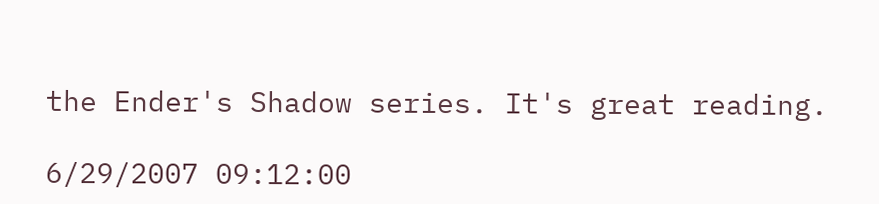the Ender's Shadow series. It's great reading.

6/29/2007 09:12:00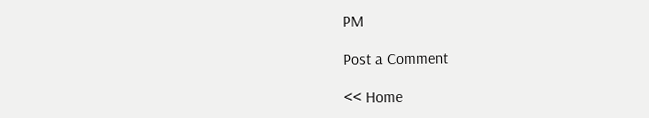PM

Post a Comment

<< Home